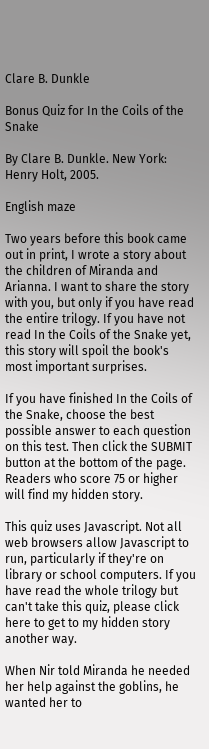Clare B. Dunkle

Bonus Quiz for In the Coils of the Snake

By Clare B. Dunkle. New York: Henry Holt, 2005.

English maze

Two years before this book came out in print, I wrote a story about the children of Miranda and Arianna. I want to share the story with you, but only if you have read the entire trilogy. If you have not read In the Coils of the Snake yet, this story will spoil the book's most important surprises.

If you have finished In the Coils of the Snake, choose the best possible answer to each question on this test. Then click the SUBMIT button at the bottom of the page. Readers who score 75 or higher will find my hidden story.

This quiz uses Javascript. Not all web browsers allow Javascript to run, particularly if they're on library or school computers. If you have read the whole trilogy but can't take this quiz, please click here to get to my hidden story another way.

When Nir told Miranda he needed her help against the goblins, he wanted her to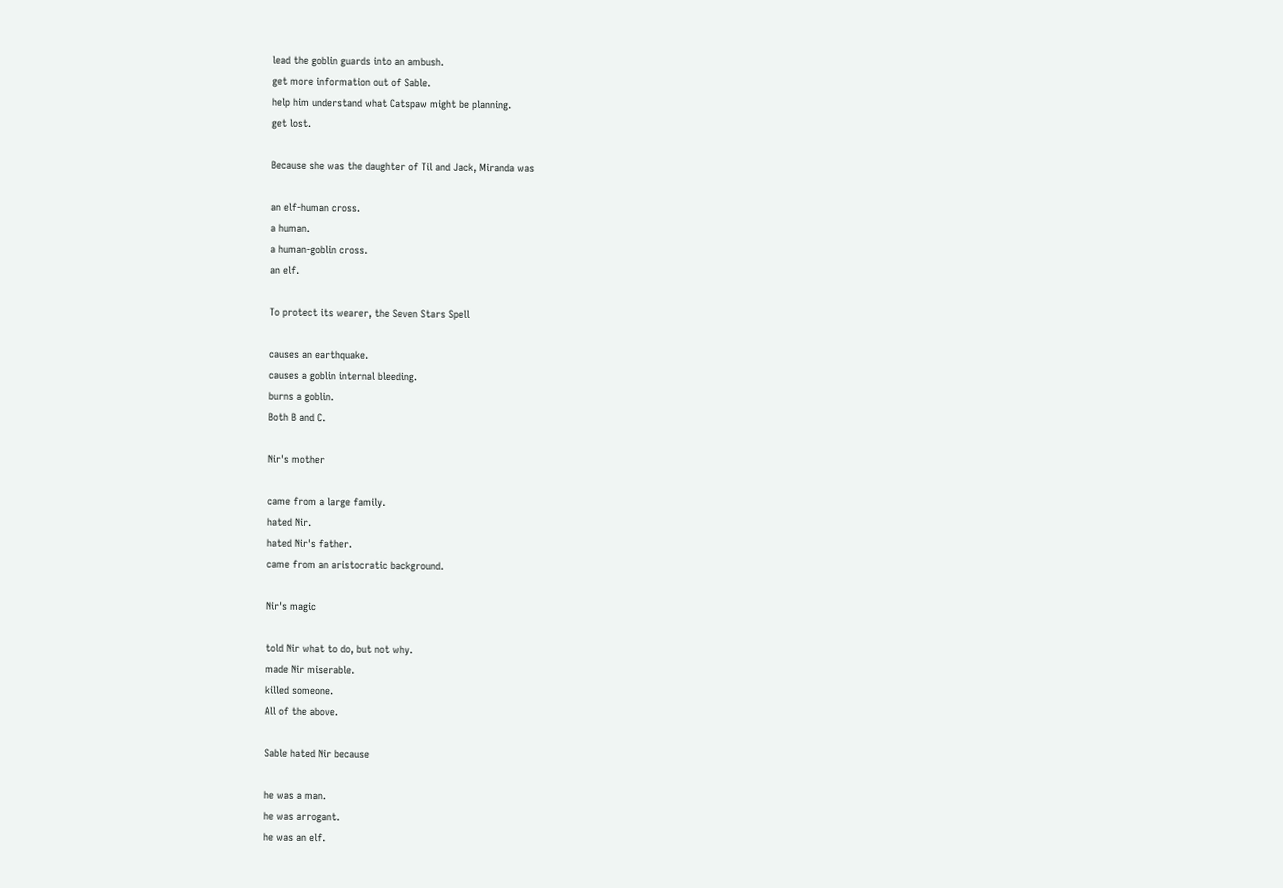lead the goblin guards into an ambush.
get more information out of Sable.
help him understand what Catspaw might be planning.
get lost.

Because she was the daughter of Til and Jack, Miranda was

an elf-human cross.
a human.
a human-goblin cross.
an elf.

To protect its wearer, the Seven Stars Spell

causes an earthquake.
causes a goblin internal bleeding.
burns a goblin.
Both B and C.

Nir's mother

came from a large family.
hated Nir.
hated Nir's father.
came from an aristocratic background.

Nir's magic

told Nir what to do, but not why.
made Nir miserable.
killed someone.
All of the above.

Sable hated Nir because

he was a man.
he was arrogant.
he was an elf.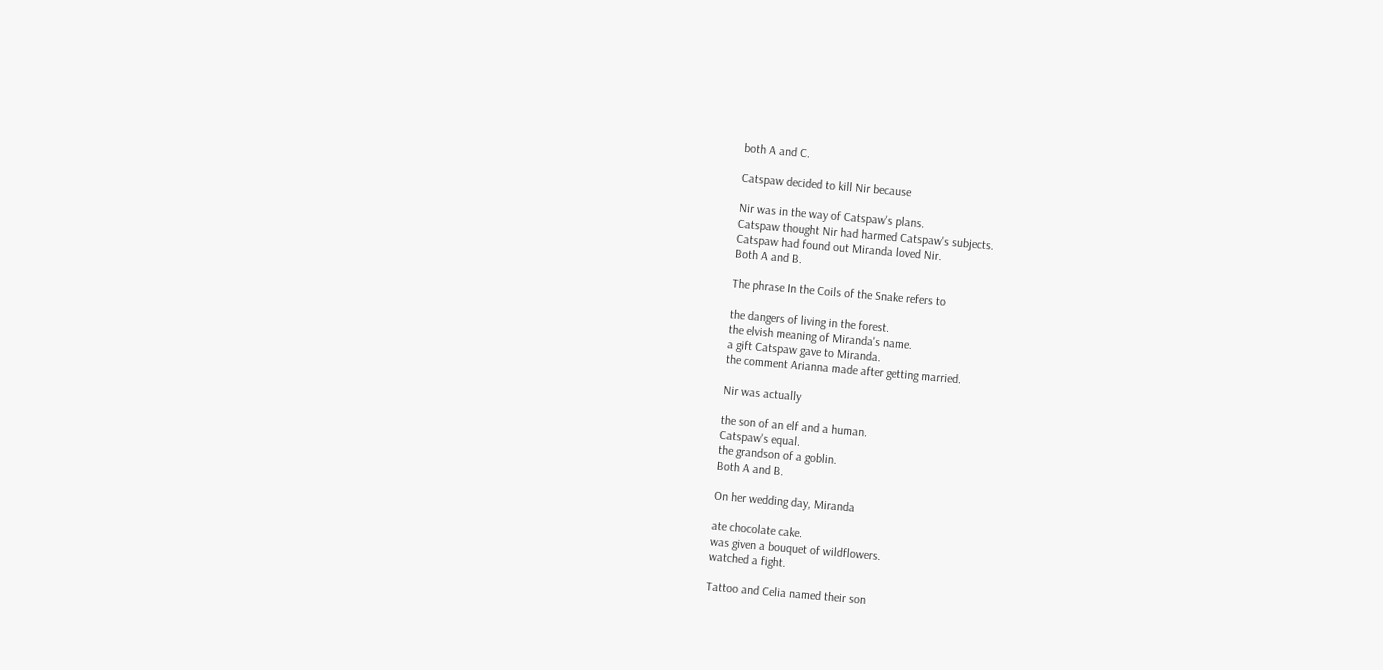both A and C.

Catspaw decided to kill Nir because

Nir was in the way of Catspaw's plans.
Catspaw thought Nir had harmed Catspaw's subjects.
Catspaw had found out Miranda loved Nir.
Both A and B.

The phrase In the Coils of the Snake refers to

the dangers of living in the forest.
the elvish meaning of Miranda's name.
a gift Catspaw gave to Miranda.
the comment Arianna made after getting married.

Nir was actually

the son of an elf and a human.
Catspaw's equal.
the grandson of a goblin.
Both A and B.

On her wedding day, Miranda

ate chocolate cake.
was given a bouquet of wildflowers.
watched a fight.

Tattoo and Celia named their son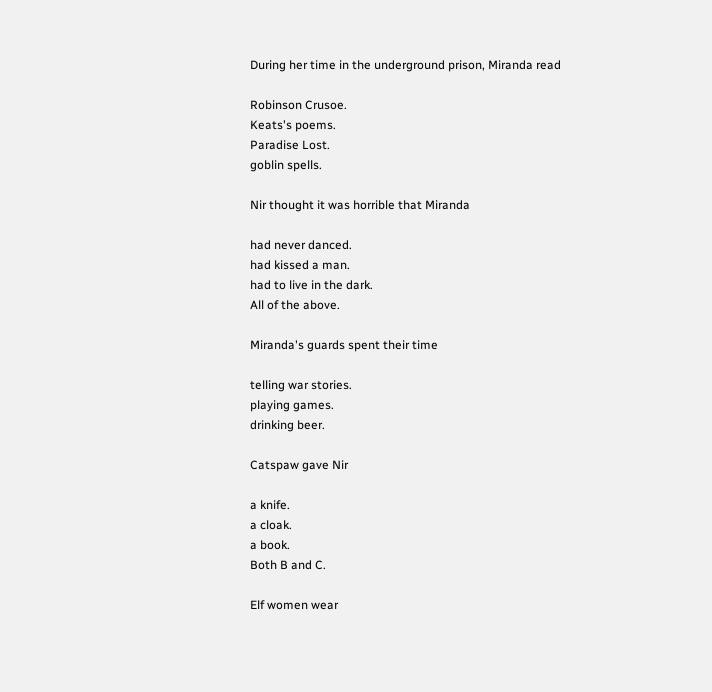During her time in the underground prison, Miranda read

Robinson Crusoe.
Keats's poems.
Paradise Lost.
goblin spells.

Nir thought it was horrible that Miranda

had never danced.
had kissed a man.
had to live in the dark.
All of the above.

Miranda's guards spent their time

telling war stories.
playing games.
drinking beer.

Catspaw gave Nir

a knife.
a cloak.
a book.
Both B and C.

Elf women wear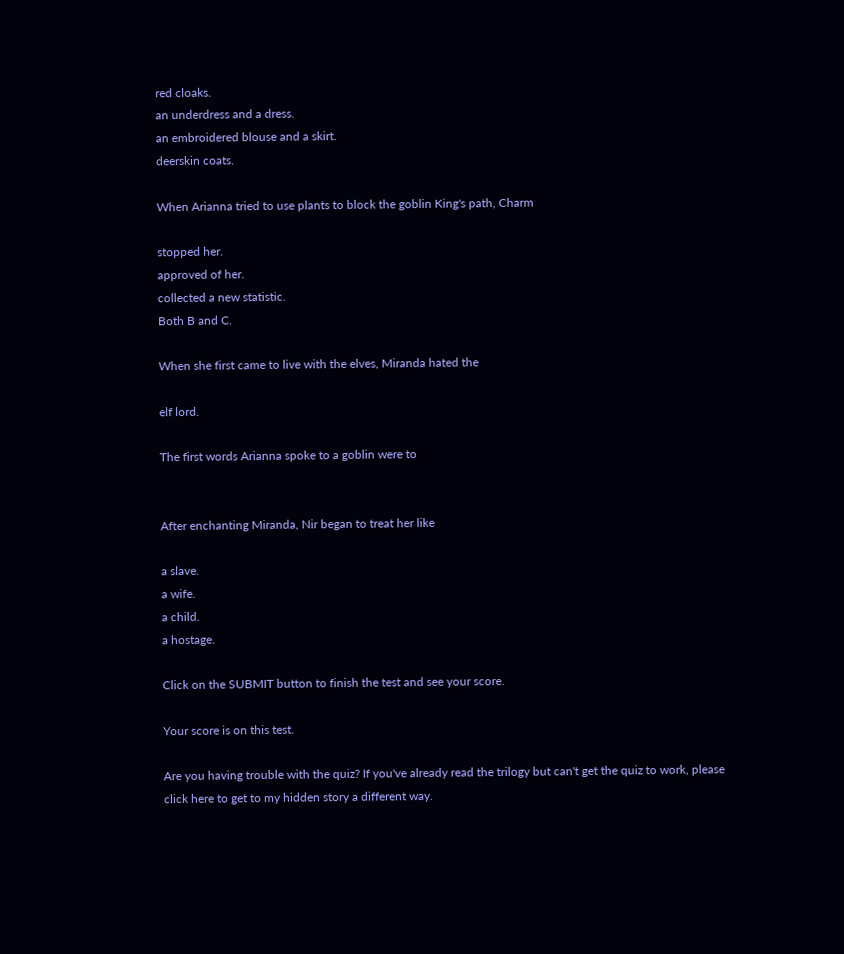red cloaks.
an underdress and a dress.
an embroidered blouse and a skirt.
deerskin coats.

When Arianna tried to use plants to block the goblin King's path, Charm

stopped her.
approved of her.
collected a new statistic.
Both B and C.

When she first came to live with the elves, Miranda hated the

elf lord.

The first words Arianna spoke to a goblin were to


After enchanting Miranda, Nir began to treat her like

a slave.
a wife.
a child.
a hostage.

Click on the SUBMIT button to finish the test and see your score.

Your score is on this test.

Are you having trouble with the quiz? If you've already read the trilogy but can't get the quiz to work, please click here to get to my hidden story a different way.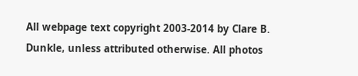All webpage text copyright 2003-2014 by Clare B. Dunkle, unless attributed otherwise. All photos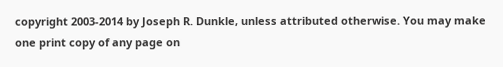copyright 2003-2014 by Joseph R. Dunkle, unless attributed otherwise. You may make one print copy of any page on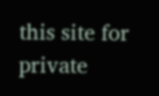this site for private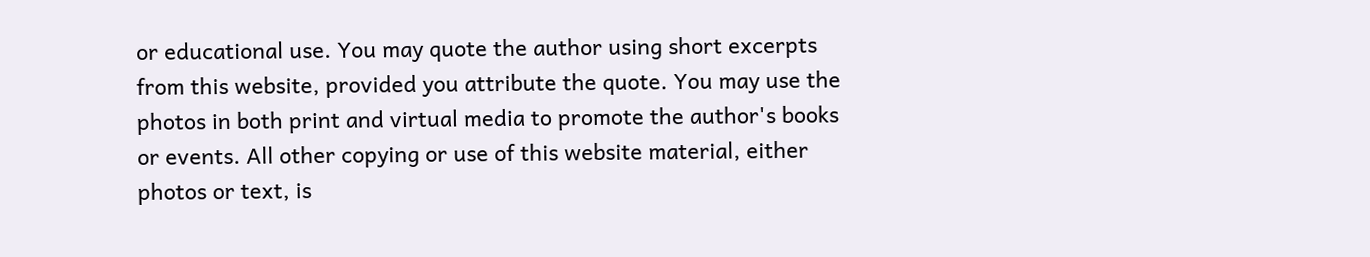or educational use. You may quote the author using short excerpts from this website, provided you attribute the quote. You may use the photos in both print and virtual media to promote the author's books or events. All other copying or use of this website material, either photos or text, is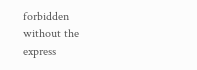forbidden without the express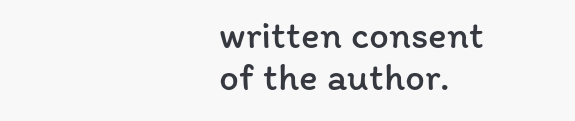written consent of the author.